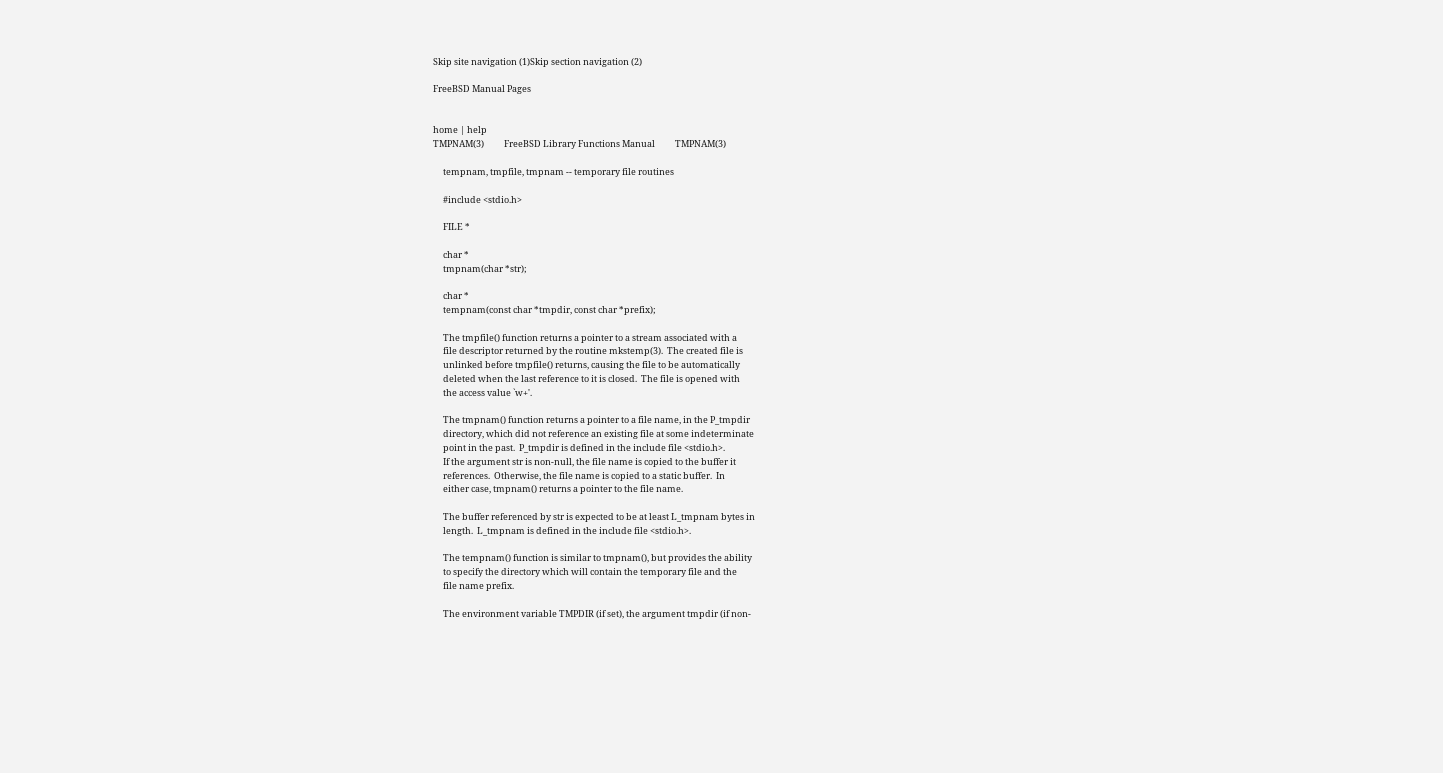Skip site navigation (1)Skip section navigation (2)

FreeBSD Manual Pages


home | help
TMPNAM(3)          FreeBSD Library Functions Manual          TMPNAM(3)

     tempnam, tmpfile, tmpnam -- temporary file routines

     #include <stdio.h>

     FILE *

     char *
     tmpnam(char *str);

     char *
     tempnam(const char *tmpdir, const char *prefix);

     The tmpfile() function returns a pointer to a stream associated with a
     file descriptor returned by the routine mkstemp(3).  The created file is
     unlinked before tmpfile() returns, causing the file to be automatically
     deleted when the last reference to it is closed.  The file is opened with
     the access value `w+'.

     The tmpnam() function returns a pointer to a file name, in the P_tmpdir
     directory, which did not reference an existing file at some indeterminate
     point in the past.  P_tmpdir is defined in the include file <stdio.h>.
     If the argument str is non-null, the file name is copied to the buffer it
     references.  Otherwise, the file name is copied to a static buffer.  In
     either case, tmpnam() returns a pointer to the file name.

     The buffer referenced by str is expected to be at least L_tmpnam bytes in
     length.  L_tmpnam is defined in the include file <stdio.h>.

     The tempnam() function is similar to tmpnam(), but provides the ability
     to specify the directory which will contain the temporary file and the
     file name prefix.

     The environment variable TMPDIR (if set), the argument tmpdir (if non-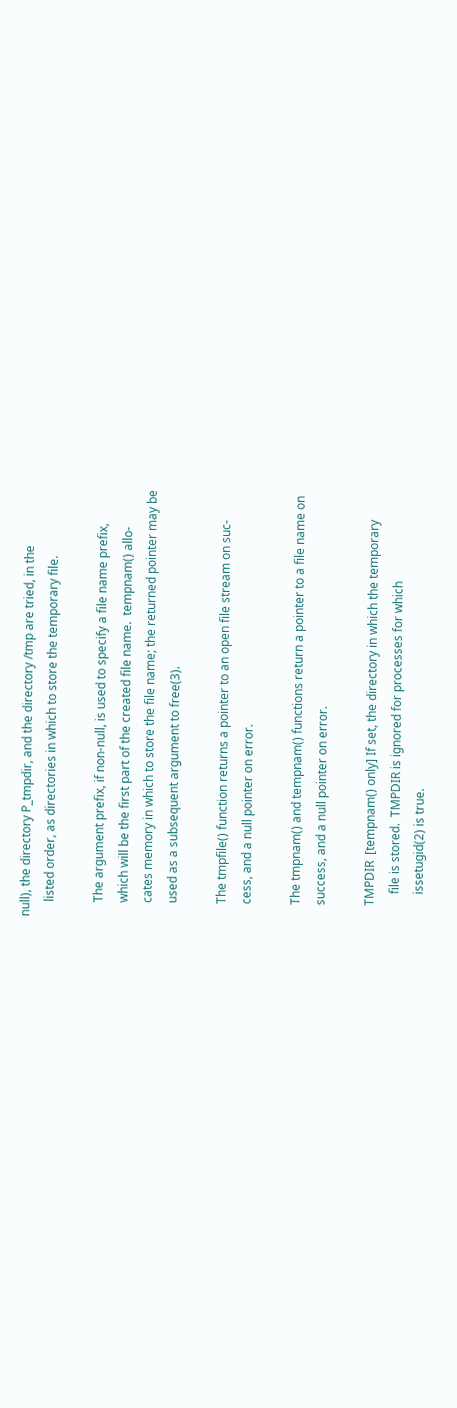null), the directory P_tmpdir, and the directory /tmp are tried, in the
     listed order, as directories in which to store the temporary file.

     The argument prefix, if non-null, is used to specify a file name prefix,
     which will be the first part of the created file name.  tempnam() allo-
     cates memory in which to store the file name; the returned pointer may be
     used as a subsequent argument to free(3).

     The tmpfile() function returns a pointer to an open file stream on suc-
     cess, and a null pointer on error.

     The tmpnam() and tempnam() functions return a pointer to a file name on
     success, and a null pointer on error.

     TMPDIR  [tempnam() only] If set, the directory in which the temporary
         file is stored.  TMPDIR is ignored for processes for which
         issetugid(2) is true.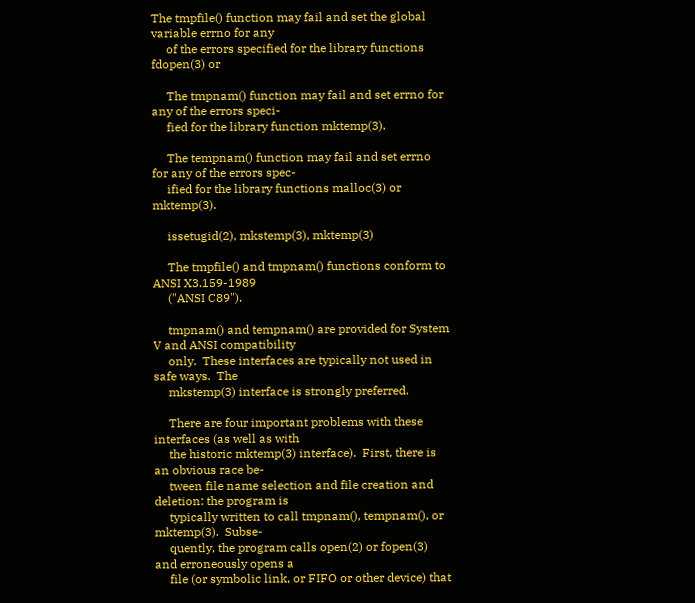The tmpfile() function may fail and set the global variable errno for any
     of the errors specified for the library functions fdopen(3) or

     The tmpnam() function may fail and set errno for any of the errors speci-
     fied for the library function mktemp(3).

     The tempnam() function may fail and set errno for any of the errors spec-
     ified for the library functions malloc(3) or mktemp(3).

     issetugid(2), mkstemp(3), mktemp(3)

     The tmpfile() and tmpnam() functions conform to ANSI X3.159-1989
     ("ANSI C89").

     tmpnam() and tempnam() are provided for System V and ANSI compatibility
     only.  These interfaces are typically not used in safe ways.  The
     mkstemp(3) interface is strongly preferred.

     There are four important problems with these interfaces (as well as with
     the historic mktemp(3) interface).  First, there is an obvious race be-
     tween file name selection and file creation and deletion: the program is
     typically written to call tmpnam(), tempnam(), or mktemp(3).  Subse-
     quently, the program calls open(2) or fopen(3) and erroneously opens a
     file (or symbolic link, or FIFO or other device) that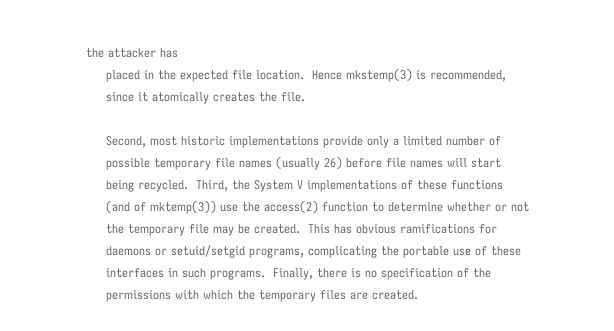the attacker has
     placed in the expected file location.  Hence mkstemp(3) is recommended,
     since it atomically creates the file.

     Second, most historic implementations provide only a limited number of
     possible temporary file names (usually 26) before file names will start
     being recycled.  Third, the System V implementations of these functions
     (and of mktemp(3)) use the access(2) function to determine whether or not
     the temporary file may be created.  This has obvious ramifications for
     daemons or setuid/setgid programs, complicating the portable use of these
     interfaces in such programs.  Finally, there is no specification of the
     permissions with which the temporary files are created.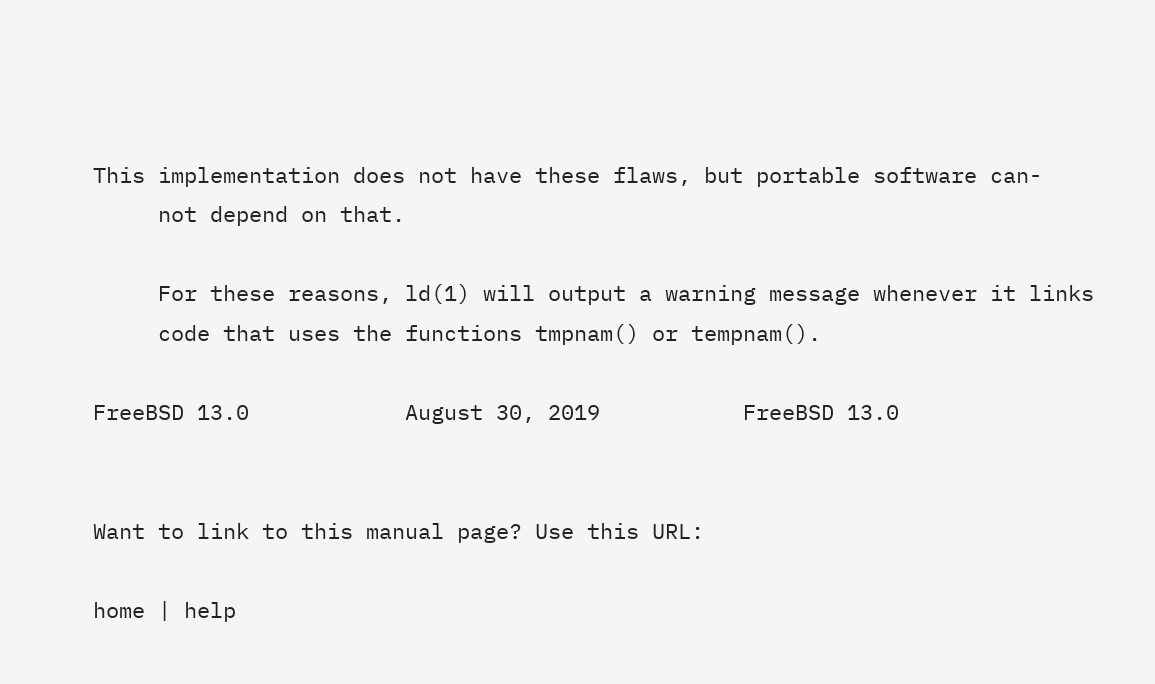This implementation does not have these flaws, but portable software can-
     not depend on that.

     For these reasons, ld(1) will output a warning message whenever it links
     code that uses the functions tmpnam() or tempnam().

FreeBSD 13.0            August 30, 2019           FreeBSD 13.0


Want to link to this manual page? Use this URL:

home | help